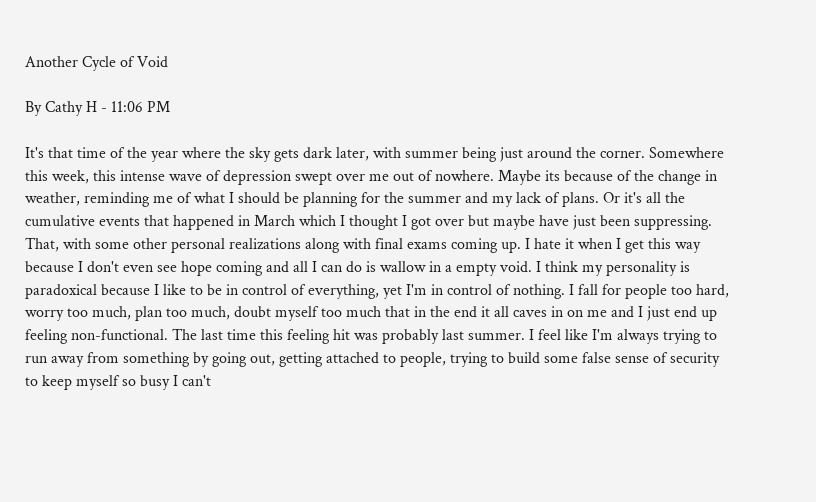Another Cycle of Void

By Cathy H - 11:06 PM

It's that time of the year where the sky gets dark later, with summer being just around the corner. Somewhere this week, this intense wave of depression swept over me out of nowhere. Maybe its because of the change in weather, reminding me of what I should be planning for the summer and my lack of plans. Or it's all the cumulative events that happened in March which I thought I got over but maybe have just been suppressing. That, with some other personal realizations along with final exams coming up. I hate it when I get this way because I don't even see hope coming and all I can do is wallow in a empty void. I think my personality is paradoxical because I like to be in control of everything, yet I'm in control of nothing. I fall for people too hard, worry too much, plan too much, doubt myself too much that in the end it all caves in on me and I just end up feeling non-functional. The last time this feeling hit was probably last summer. I feel like I'm always trying to run away from something by going out, getting attached to people, trying to build some false sense of security to keep myself so busy I can't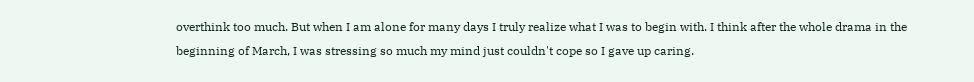overthink too much. But when I am alone for many days I truly realize what I was to begin with. I think after the whole drama in the beginning of March, I was stressing so much my mind just couldn't cope so I gave up caring.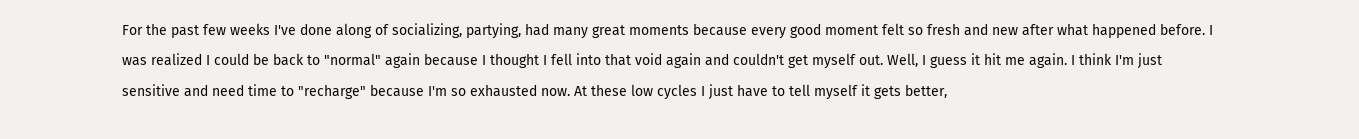For the past few weeks I've done along of socializing, partying, had many great moments because every good moment felt so fresh and new after what happened before. I was realized I could be back to "normal" again because I thought I fell into that void again and couldn't get myself out. Well, I guess it hit me again. I think I'm just sensitive and need time to "recharge" because I'm so exhausted now. At these low cycles I just have to tell myself it gets better,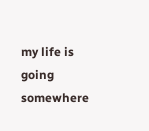my life is going somewhere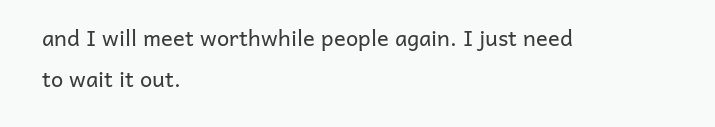and I will meet worthwhile people again. I just need to wait it out.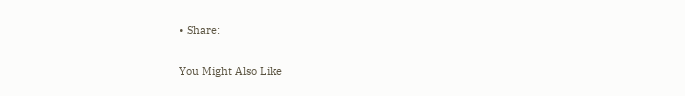• Share:

You Might Also Like